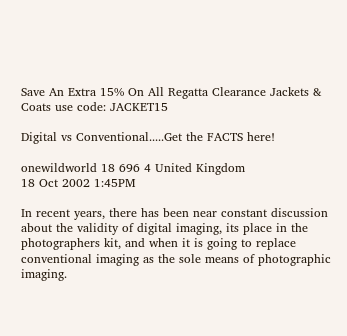Save An Extra 15% On All Regatta Clearance Jackets & Coats use code: JACKET15

Digital vs Conventional.....Get the FACTS here!

onewildworld 18 696 4 United Kingdom
18 Oct 2002 1:45PM

In recent years, there has been near constant discussion about the validity of digital imaging, its place in the photographers kit, and when it is going to replace conventional imaging as the sole means of photographic imaging.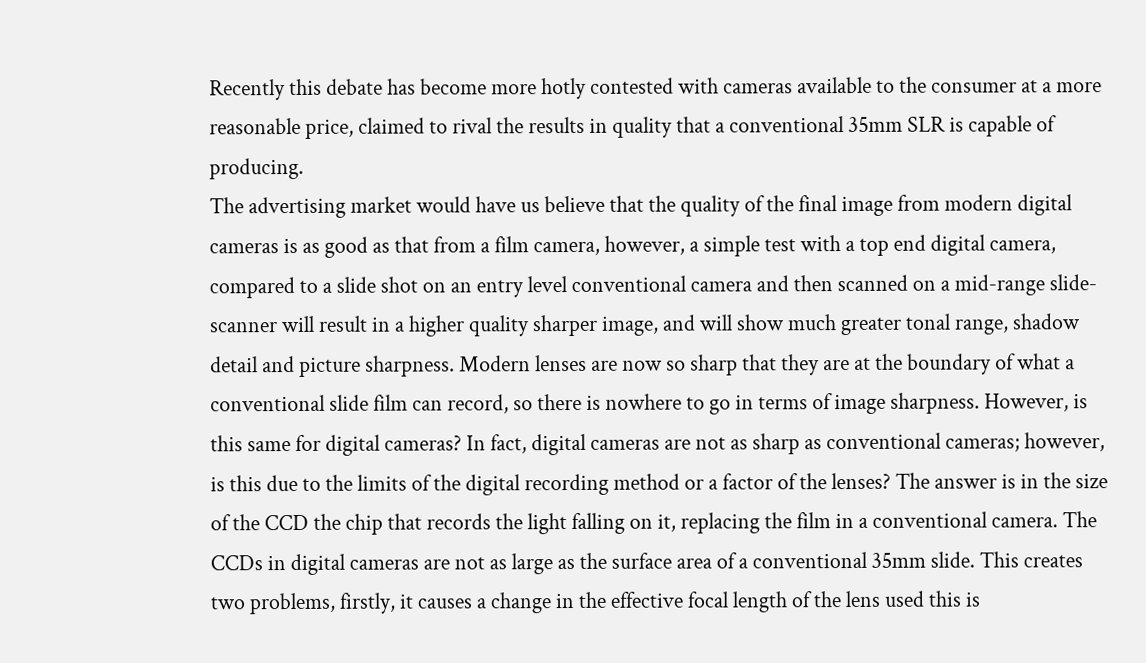Recently this debate has become more hotly contested with cameras available to the consumer at a more reasonable price, claimed to rival the results in quality that a conventional 35mm SLR is capable of producing.
The advertising market would have us believe that the quality of the final image from modern digital cameras is as good as that from a film camera, however, a simple test with a top end digital camera, compared to a slide shot on an entry level conventional camera and then scanned on a mid-range slide-scanner will result in a higher quality sharper image, and will show much greater tonal range, shadow detail and picture sharpness. Modern lenses are now so sharp that they are at the boundary of what a conventional slide film can record, so there is nowhere to go in terms of image sharpness. However, is this same for digital cameras? In fact, digital cameras are not as sharp as conventional cameras; however, is this due to the limits of the digital recording method or a factor of the lenses? The answer is in the size of the CCD the chip that records the light falling on it, replacing the film in a conventional camera. The CCDs in digital cameras are not as large as the surface area of a conventional 35mm slide. This creates two problems, firstly, it causes a change in the effective focal length of the lens used this is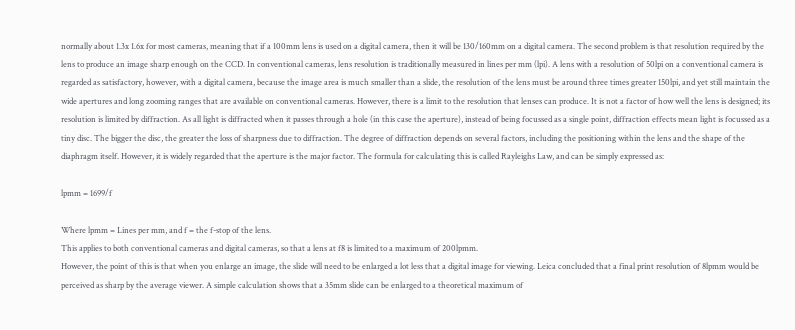normally about 1.3x 1.6x for most cameras, meaning that if a 100mm lens is used on a digital camera, then it will be 130/160mm on a digital camera. The second problem is that resolution required by the lens to produce an image sharp enough on the CCD. In conventional cameras, lens resolution is traditionally measured in lines per mm (lpi). A lens with a resolution of 50lpi on a conventional camera is regarded as satisfactory, however, with a digital camera, because the image area is much smaller than a slide, the resolution of the lens must be around three times greater 150lpi, and yet still maintain the wide apertures and long zooming ranges that are available on conventional cameras. However, there is a limit to the resolution that lenses can produce. It is not a factor of how well the lens is designed; its resolution is limited by diffraction. As all light is diffracted when it passes through a hole (in this case the aperture), instead of being focussed as a single point, diffraction effects mean light is focussed as a tiny disc. The bigger the disc, the greater the loss of sharpness due to diffraction. The degree of diffraction depends on several factors, including the positioning within the lens and the shape of the diaphragm itself. However, it is widely regarded that the aperture is the major factor. The formula for calculating this is called Rayleighs Law, and can be simply expressed as:

lpmm = 1699/f

Where lpmm = Lines per mm, and f = the f-stop of the lens.
This applies to both conventional cameras and digital cameras, so that a lens at f8 is limited to a maximum of 200lpmm.
However, the point of this is that when you enlarge an image, the slide will need to be enlarged a lot less that a digital image for viewing. Leica concluded that a final print resolution of 8lpmm would be perceived as sharp by the average viewer. A simple calculation shows that a 35mm slide can be enlarged to a theoretical maximum of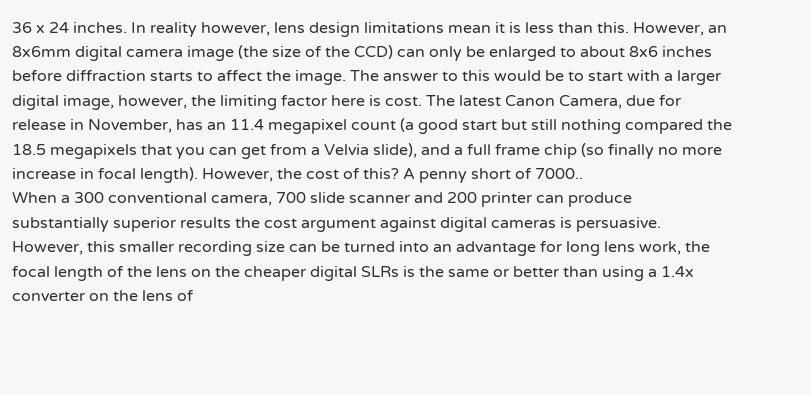36 x 24 inches. In reality however, lens design limitations mean it is less than this. However, an 8x6mm digital camera image (the size of the CCD) can only be enlarged to about 8x6 inches before diffraction starts to affect the image. The answer to this would be to start with a larger digital image, however, the limiting factor here is cost. The latest Canon Camera, due for release in November, has an 11.4 megapixel count (a good start but still nothing compared the 18.5 megapixels that you can get from a Velvia slide), and a full frame chip (so finally no more increase in focal length). However, the cost of this? A penny short of 7000..
When a 300 conventional camera, 700 slide scanner and 200 printer can produce substantially superior results the cost argument against digital cameras is persuasive.
However, this smaller recording size can be turned into an advantage for long lens work, the focal length of the lens on the cheaper digital SLRs is the same or better than using a 1.4x converter on the lens of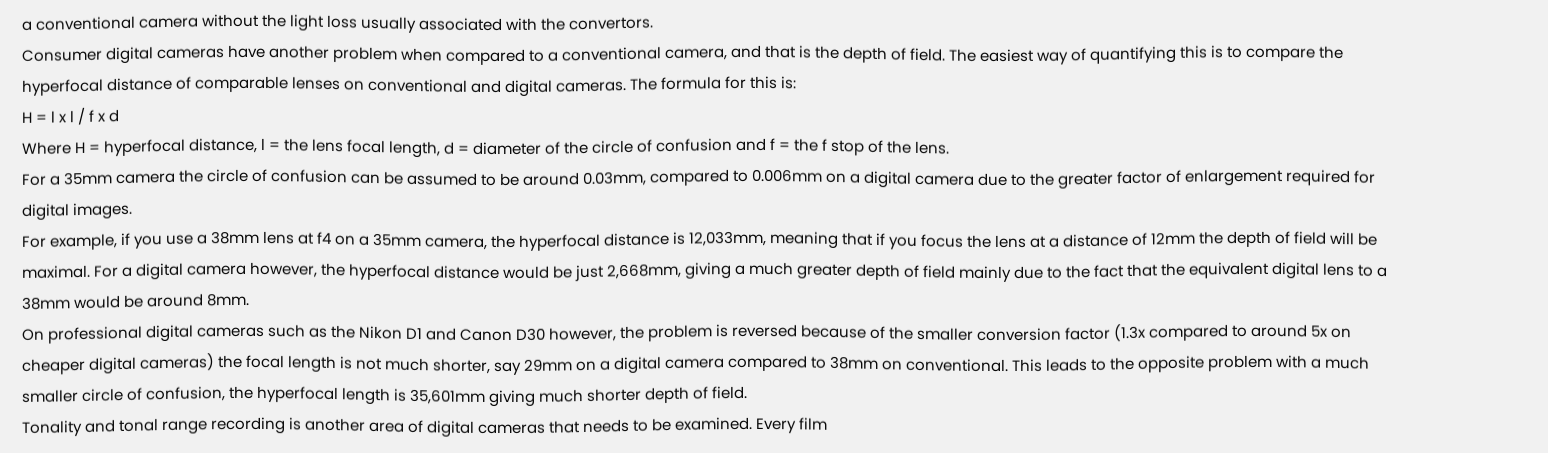a conventional camera without the light loss usually associated with the convertors.
Consumer digital cameras have another problem when compared to a conventional camera, and that is the depth of field. The easiest way of quantifying this is to compare the hyperfocal distance of comparable lenses on conventional and digital cameras. The formula for this is:
H = l x l / f x d
Where H = hyperfocal distance, l = the lens focal length, d = diameter of the circle of confusion and f = the f stop of the lens.
For a 35mm camera the circle of confusion can be assumed to be around 0.03mm, compared to 0.006mm on a digital camera due to the greater factor of enlargement required for digital images.
For example, if you use a 38mm lens at f4 on a 35mm camera, the hyperfocal distance is 12,033mm, meaning that if you focus the lens at a distance of 12mm the depth of field will be maximal. For a digital camera however, the hyperfocal distance would be just 2,668mm, giving a much greater depth of field mainly due to the fact that the equivalent digital lens to a 38mm would be around 8mm.
On professional digital cameras such as the Nikon D1 and Canon D30 however, the problem is reversed because of the smaller conversion factor (1.3x compared to around 5x on cheaper digital cameras) the focal length is not much shorter, say 29mm on a digital camera compared to 38mm on conventional. This leads to the opposite problem with a much smaller circle of confusion, the hyperfocal length is 35,601mm giving much shorter depth of field.
Tonality and tonal range recording is another area of digital cameras that needs to be examined. Every film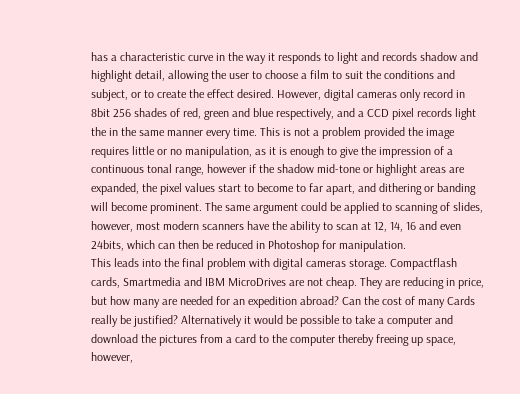has a characteristic curve in the way it responds to light and records shadow and highlight detail, allowing the user to choose a film to suit the conditions and subject, or to create the effect desired. However, digital cameras only record in 8bit 256 shades of red, green and blue respectively, and a CCD pixel records light the in the same manner every time. This is not a problem provided the image requires little or no manipulation, as it is enough to give the impression of a continuous tonal range, however if the shadow mid-tone or highlight areas are expanded, the pixel values start to become to far apart, and dithering or banding will become prominent. The same argument could be applied to scanning of slides, however, most modern scanners have the ability to scan at 12, 14, 16 and even 24bits, which can then be reduced in Photoshop for manipulation.
This leads into the final problem with digital cameras storage. Compactflash cards, Smartmedia and IBM MicroDrives are not cheap. They are reducing in price, but how many are needed for an expedition abroad? Can the cost of many Cards really be justified? Alternatively it would be possible to take a computer and download the pictures from a card to the computer thereby freeing up space, however,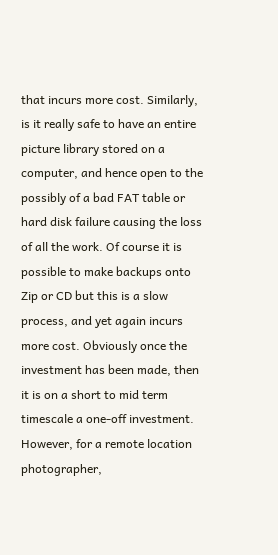that incurs more cost. Similarly, is it really safe to have an entire picture library stored on a computer, and hence open to the possibly of a bad FAT table or hard disk failure causing the loss of all the work. Of course it is possible to make backups onto Zip or CD but this is a slow process, and yet again incurs more cost. Obviously once the investment has been made, then it is on a short to mid term timescale a one-off investment. However, for a remote location photographer,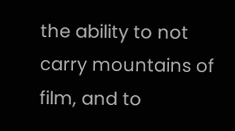the ability to not carry mountains of film, and to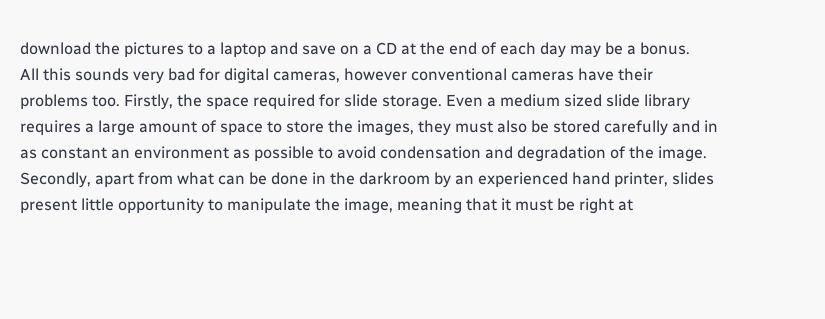download the pictures to a laptop and save on a CD at the end of each day may be a bonus.
All this sounds very bad for digital cameras, however conventional cameras have their problems too. Firstly, the space required for slide storage. Even a medium sized slide library requires a large amount of space to store the images, they must also be stored carefully and in as constant an environment as possible to avoid condensation and degradation of the image.
Secondly, apart from what can be done in the darkroom by an experienced hand printer, slides present little opportunity to manipulate the image, meaning that it must be right at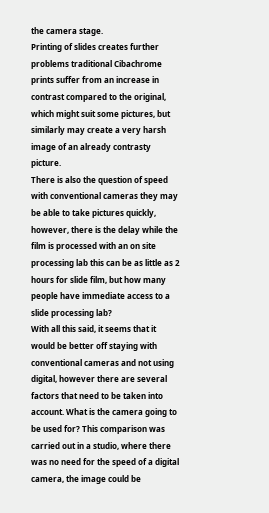the camera stage.
Printing of slides creates further problems traditional Cibachrome prints suffer from an increase in contrast compared to the original, which might suit some pictures, but similarly may create a very harsh image of an already contrasty picture.
There is also the question of speed with conventional cameras they may be able to take pictures quickly, however, there is the delay while the film is processed with an on site processing lab this can be as little as 2 hours for slide film, but how many people have immediate access to a slide processing lab?
With all this said, it seems that it would be better off staying with conventional cameras and not using digital, however there are several factors that need to be taken into account. What is the camera going to be used for? This comparison was carried out in a studio, where there was no need for the speed of a digital camera, the image could be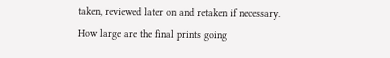taken, reviewed later on and retaken if necessary.
How large are the final prints going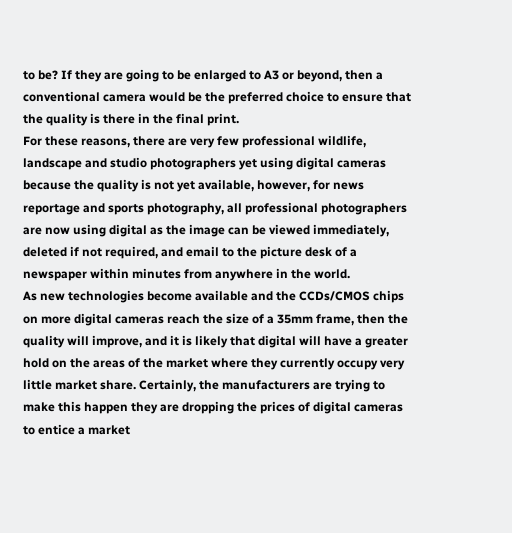to be? If they are going to be enlarged to A3 or beyond, then a conventional camera would be the preferred choice to ensure that the quality is there in the final print.
For these reasons, there are very few professional wildlife, landscape and studio photographers yet using digital cameras because the quality is not yet available, however, for news reportage and sports photography, all professional photographers are now using digital as the image can be viewed immediately, deleted if not required, and email to the picture desk of a newspaper within minutes from anywhere in the world.
As new technologies become available and the CCDs/CMOS chips on more digital cameras reach the size of a 35mm frame, then the quality will improve, and it is likely that digital will have a greater hold on the areas of the market where they currently occupy very little market share. Certainly, the manufacturers are trying to make this happen they are dropping the prices of digital cameras to entice a market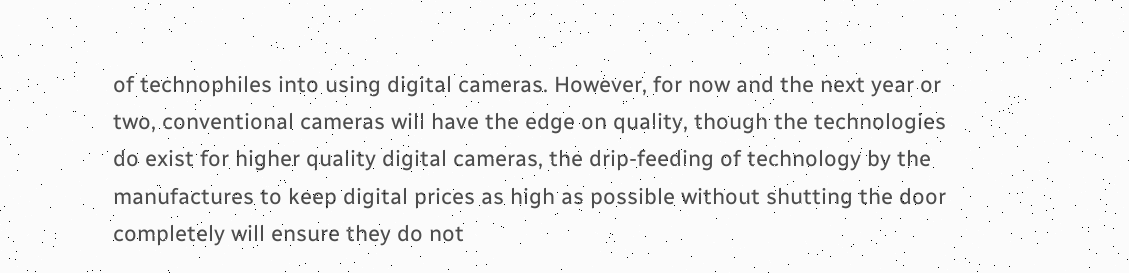of technophiles into using digital cameras. However, for now and the next year or two, conventional cameras will have the edge on quality, though the technologies do exist for higher quality digital cameras, the drip-feeding of technology by the manufactures to keep digital prices as high as possible without shutting the door completely will ensure they do not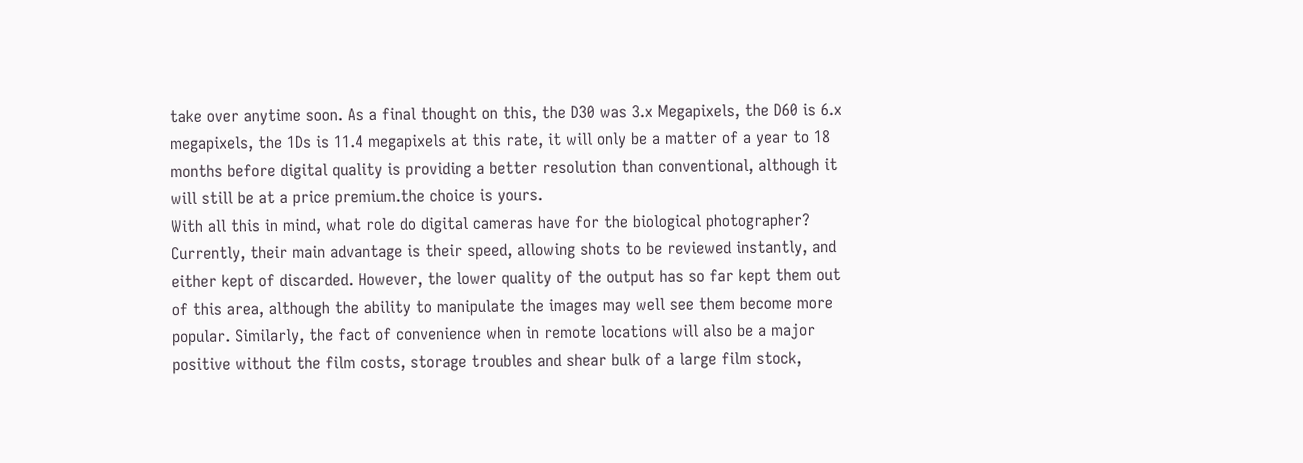take over anytime soon. As a final thought on this, the D30 was 3.x Megapixels, the D60 is 6.x megapixels, the 1Ds is 11.4 megapixels at this rate, it will only be a matter of a year to 18 months before digital quality is providing a better resolution than conventional, although it will still be at a price premium.the choice is yours.
With all this in mind, what role do digital cameras have for the biological photographer? Currently, their main advantage is their speed, allowing shots to be reviewed instantly, and either kept of discarded. However, the lower quality of the output has so far kept them out of this area, although the ability to manipulate the images may well see them become more popular. Similarly, the fact of convenience when in remote locations will also be a major positive without the film costs, storage troubles and shear bulk of a large film stock,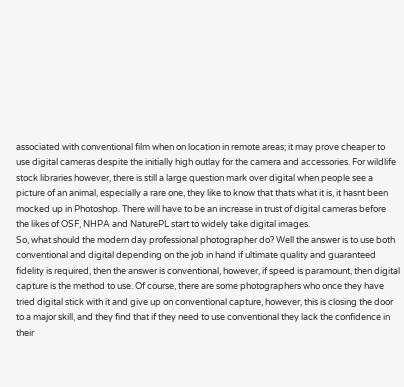associated with conventional film when on location in remote areas; it may prove cheaper to use digital cameras despite the initially high outlay for the camera and accessories. For wildlife stock libraries however, there is still a large question mark over digital when people see a picture of an animal, especially a rare one, they like to know that thats what it is, it hasnt been mocked up in Photoshop. There will have to be an increase in trust of digital cameras before the likes of OSF, NHPA and NaturePL start to widely take digital images.
So, what should the modern day professional photographer do? Well the answer is to use both conventional and digital depending on the job in hand if ultimate quality and guaranteed fidelity is required, then the answer is conventional, however, if speed is paramount, then digital capture is the method to use. Of course, there are some photographers who once they have tried digital stick with it and give up on conventional capture, however, this is closing the door to a major skill, and they find that if they need to use conventional they lack the confidence in their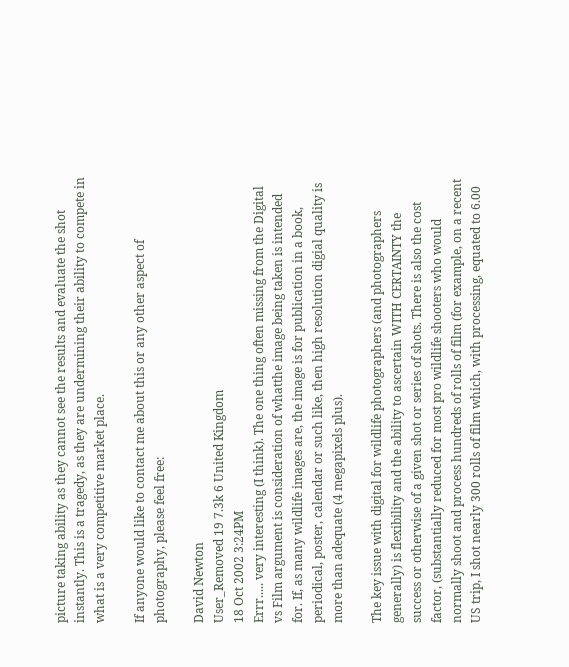picture taking ability as they cannot see the results and evaluate the shot instantly. This is a tragedy, as they are undermining their ability to compete in what is a very competitive market place.

If anyone would like to contact me about this or any other aspect of photography, please feel free:

David Newton
User_Removed 19 7.3k 6 United Kingdom
18 Oct 2002 3:24PM
Errr..... very interesting (I think). The one thing often missing from the Digital vs Film argument is consideration of whatthe image being taken is intended for. If, as many wildlife images are, the image is for publication in a book, periodical, poster, calendar or such like, then high resolution digial quality is more than adequate (4 megapixels plus).

The key issue with digital for wildlife photographers (and photographers generally) is flexibility and the ability to ascertain WITH CERTAINTY the success or otherwise of a given shot or series of shots. There is also the cost factor, (substantially reduced for most pro wildlife shooters who would normally shoot and process hundreds of rolls of film (for example, on a recent US trip, I shot nearly 300 rolls of film which, with processing, equated to 6.00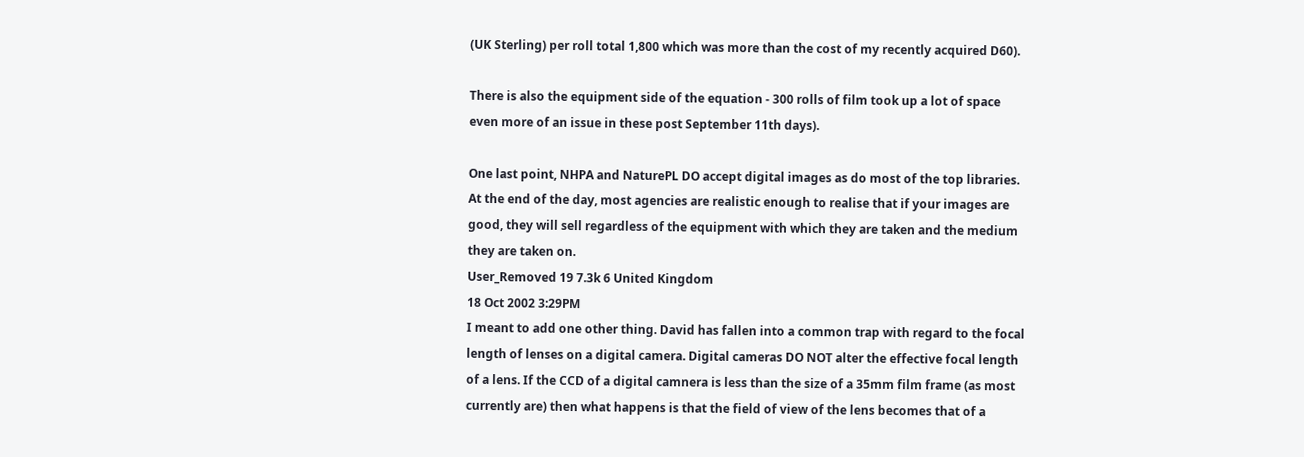(UK Sterling) per roll total 1,800 which was more than the cost of my recently acquired D60).

There is also the equipment side of the equation - 300 rolls of film took up a lot of space even more of an issue in these post September 11th days).

One last point, NHPA and NaturePL DO accept digital images as do most of the top libraries. At the end of the day, most agencies are realistic enough to realise that if your images are good, they will sell regardless of the equipment with which they are taken and the medium they are taken on.
User_Removed 19 7.3k 6 United Kingdom
18 Oct 2002 3:29PM
I meant to add one other thing. David has fallen into a common trap with regard to the focal length of lenses on a digital camera. Digital cameras DO NOT alter the effective focal length of a lens. If the CCD of a digital camnera is less than the size of a 35mm film frame (as most currently are) then what happens is that the field of view of the lens becomes that of a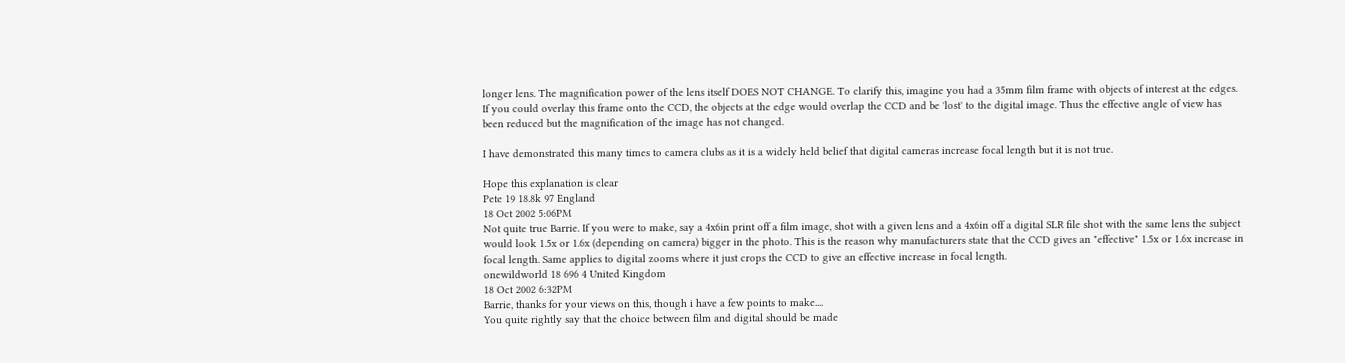longer lens. The magnification power of the lens itself DOES NOT CHANGE. To clarify this, imagine you had a 35mm film frame with objects of interest at the edges. If you could overlay this frame onto the CCD, the objects at the edge would overlap the CCD and be 'lost' to the digital image. Thus the effective angle of view has been reduced but the magnification of the image has not changed.

I have demonstrated this many times to camera clubs as it is a widely held belief that digital cameras increase focal length but it is not true.

Hope this explanation is clear
Pete 19 18.8k 97 England
18 Oct 2002 5:06PM
Not quite true Barrie. If you were to make, say a 4x6in print off a film image, shot with a given lens and a 4x6in off a digital SLR file shot with the same lens the subject would look 1.5x or 1.6x (depending on camera) bigger in the photo. This is the reason why manufacturers state that the CCD gives an "effective" 1.5x or 1.6x increase in focal length. Same applies to digital zooms where it just crops the CCD to give an effective increase in focal length.
onewildworld 18 696 4 United Kingdom
18 Oct 2002 6:32PM
Barrie, thanks for your views on this, though i have a few points to make....
You quite rightly say that the choice between film and digital should be made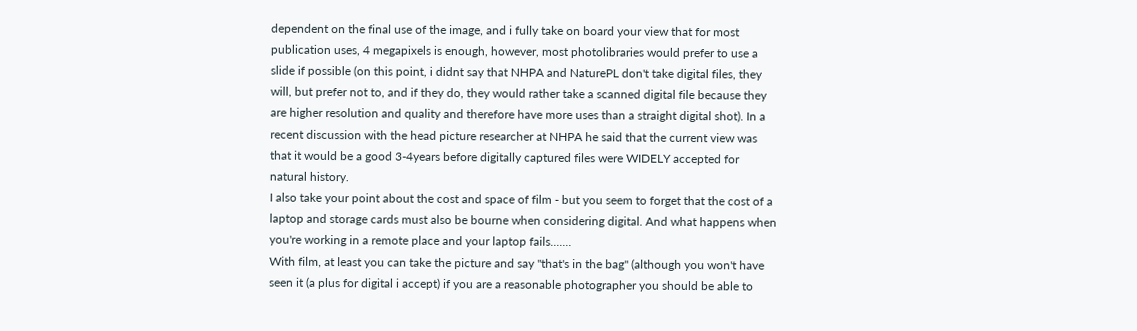dependent on the final use of the image, and i fully take on board your view that for most publication uses, 4 megapixels is enough, however, most photolibraries would prefer to use a slide if possible (on this point, i didnt say that NHPA and NaturePL don't take digital files, they will, but prefer not to, and if they do, they would rather take a scanned digital file because they are higher resolution and quality and therefore have more uses than a straight digital shot). In a recent discussion with the head picture researcher at NHPA he said that the current view was that it would be a good 3-4years before digitally captured files were WIDELY accepted for natural history.
I also take your point about the cost and space of film - but you seem to forget that the cost of a laptop and storage cards must also be bourne when considering digital. And what happens when you're working in a remote place and your laptop fails.......
With film, at least you can take the picture and say "that's in the bag" (although you won't have seen it (a plus for digital i accept) if you are a reasonable photographer you should be able to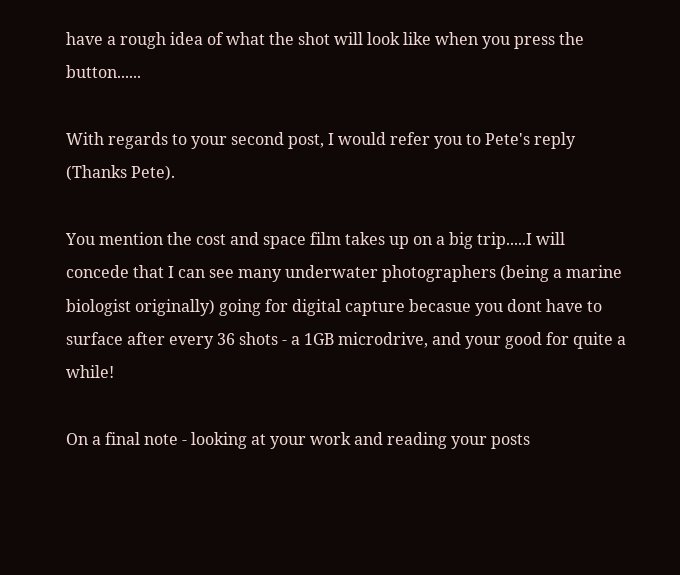have a rough idea of what the shot will look like when you press the button......

With regards to your second post, I would refer you to Pete's reply (Thanks Pete).

You mention the cost and space film takes up on a big trip.....I will concede that I can see many underwater photographers (being a marine biologist originally) going for digital capture becasue you dont have to surface after every 36 shots - a 1GB microdrive, and your good for quite a while!

On a final note - looking at your work and reading your posts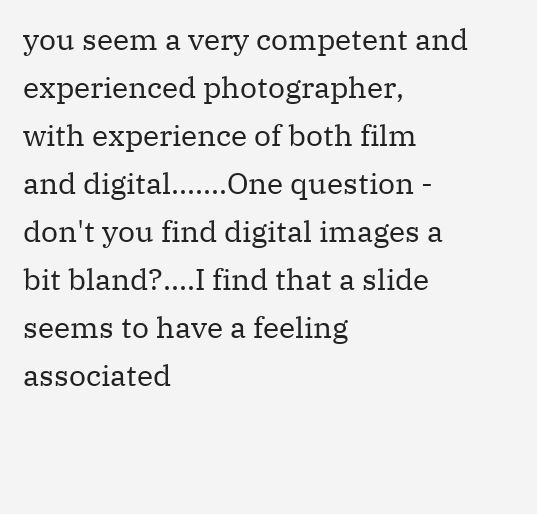you seem a very competent and experienced photographer, with experience of both film and digital.......One question - don't you find digital images a bit bland?....I find that a slide seems to have a feeling associated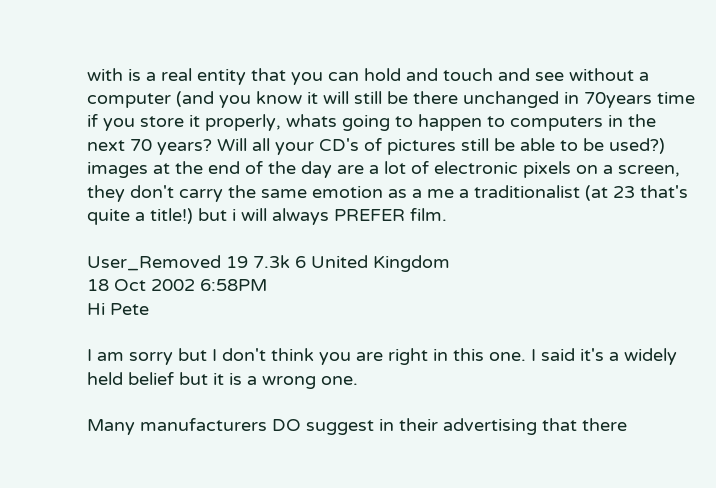with is a real entity that you can hold and touch and see without a computer (and you know it will still be there unchanged in 70years time if you store it properly, whats going to happen to computers in the next 70 years? Will all your CD's of pictures still be able to be used?) images at the end of the day are a lot of electronic pixels on a screen, they don't carry the same emotion as a me a traditionalist (at 23 that's quite a title!) but i will always PREFER film.

User_Removed 19 7.3k 6 United Kingdom
18 Oct 2002 6:58PM
Hi Pete

I am sorry but I don't think you are right in this one. I said it's a widely held belief but it is a wrong one.

Many manufacturers DO suggest in their advertising that there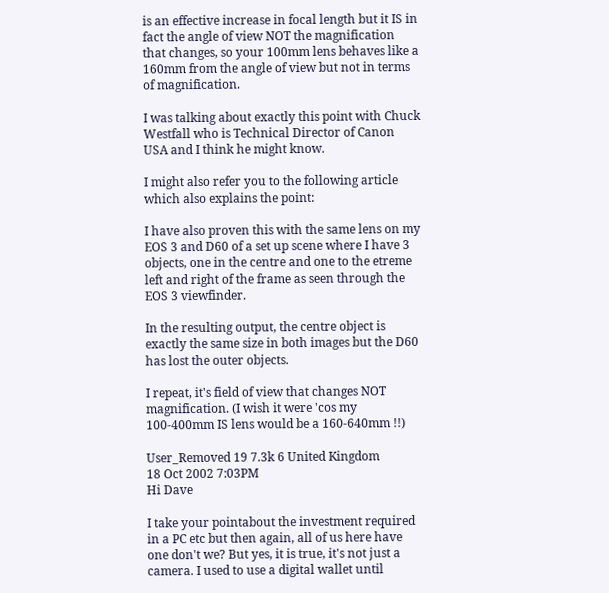is an effective increase in focal length but it IS in fact the angle of view NOT the magnification that changes, so your 100mm lens behaves like a 160mm from the angle of view but not in terms of magnification.

I was talking about exactly this point with Chuck Westfall who is Technical Director of Canon USA and I think he might know.

I might also refer you to the following article which also explains the point:

I have also proven this with the same lens on my EOS 3 and D60 of a set up scene where I have 3 objects, one in the centre and one to the etreme left and right of the frame as seen through the EOS 3 viewfinder.

In the resulting output, the centre object is exactly the same size in both images but the D60 has lost the outer objects.

I repeat, it's field of view that changes NOT magnification. (I wish it were 'cos my 100-400mm IS lens would be a 160-640mm !!)

User_Removed 19 7.3k 6 United Kingdom
18 Oct 2002 7:03PM
Hi Dave

I take your pointabout the investment required in a PC etc but then again, all of us here have one don't we? But yes, it is true, it's not just a camera. I used to use a digital wallet until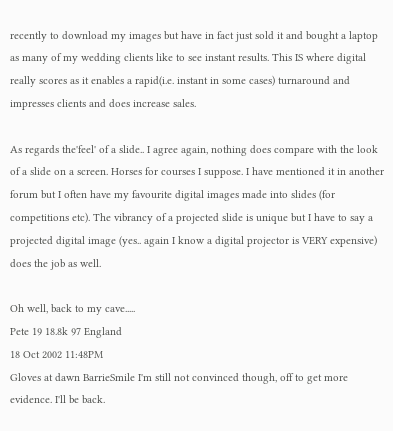recently to download my images but have in fact just sold it and bought a laptop as many of my wedding clients like to see instant results. This IS where digital really scores as it enables a rapid(i.e. instant in some cases) turnaround and impresses clients and does increase sales.

As regards the'feel' of a slide.. I agree again, nothing does compare with the look of a slide on a screen. Horses for courses I suppose. I have mentioned it in another forum but I often have my favourite digital images made into slides (for competitions etc). The vibrancy of a projected slide is unique but I have to say a projected digital image (yes.. again I know a digital projector is VERY expensive) does the job as well.

Oh well, back to my cave.....
Pete 19 18.8k 97 England
18 Oct 2002 11:48PM
Gloves at dawn BarrieSmile I'm still not convinced though, off to get more evidence. I'll be back.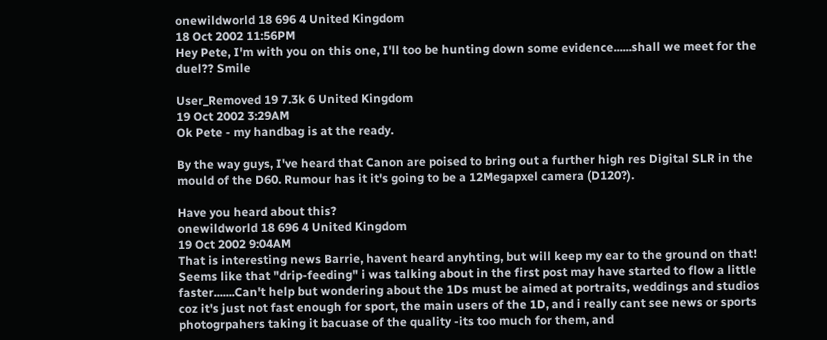onewildworld 18 696 4 United Kingdom
18 Oct 2002 11:56PM
Hey Pete, I'm with you on this one, I'll too be hunting down some evidence......shall we meet for the duel?? Smile

User_Removed 19 7.3k 6 United Kingdom
19 Oct 2002 3:29AM
Ok Pete - my handbag is at the ready.

By the way guys, I've heard that Canon are poised to bring out a further high res Digital SLR in the mould of the D60. Rumour has it it's going to be a 12Megapxel camera (D120?).

Have you heard about this?
onewildworld 18 696 4 United Kingdom
19 Oct 2002 9:04AM
That is interesting news Barrie, havent heard anyhting, but will keep my ear to the ground on that! Seems like that "drip-feeding" i was talking about in the first post may have started to flow a little faster.......Can't help but wondering about the 1Ds must be aimed at portraits, weddings and studios coz it's just not fast enough for sport, the main users of the 1D, and i really cant see news or sports photogrpahers taking it bacuase of the quality -its too much for them, and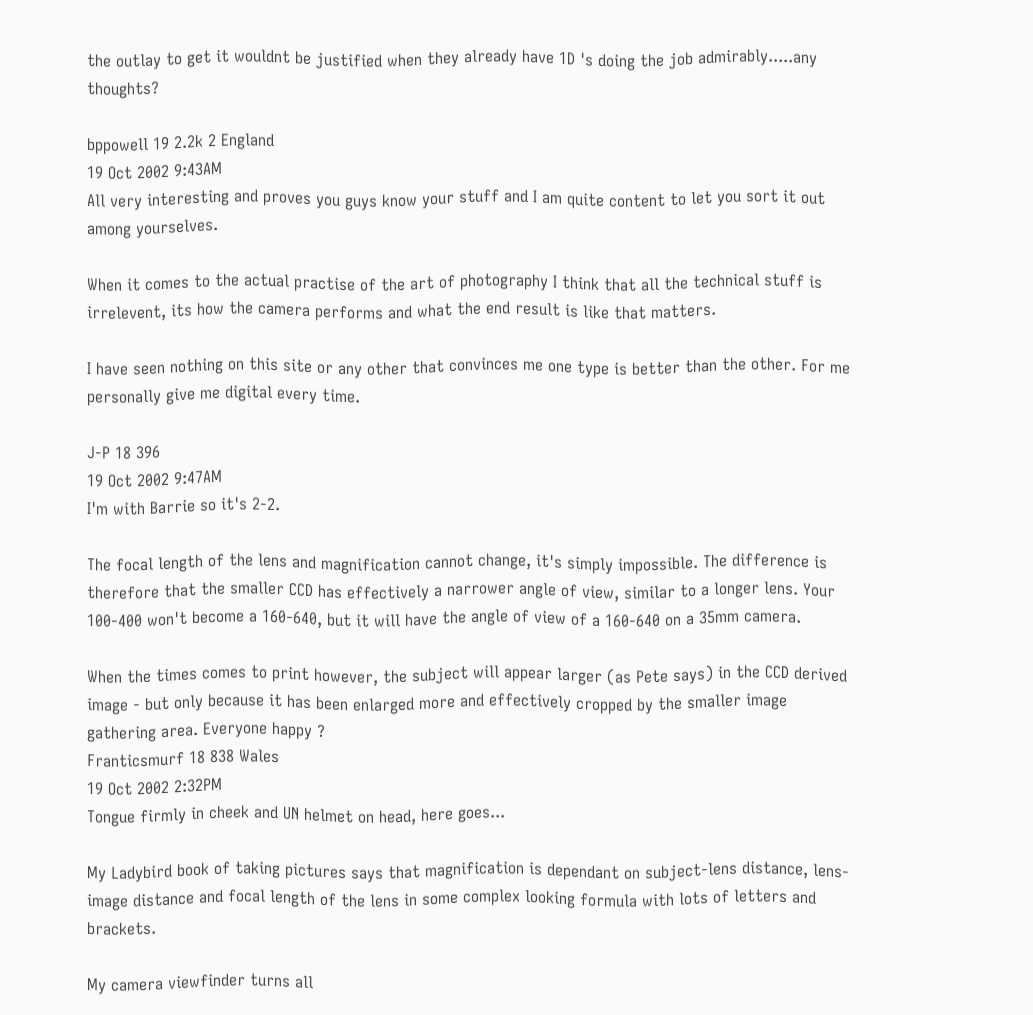the outlay to get it wouldnt be justified when they already have 1D 's doing the job admirably.....any thoughts?

bppowell 19 2.2k 2 England
19 Oct 2002 9:43AM
All very interesting and proves you guys know your stuff and I am quite content to let you sort it out among yourselves.

When it comes to the actual practise of the art of photography I think that all the technical stuff is irrelevent, its how the camera performs and what the end result is like that matters.

I have seen nothing on this site or any other that convinces me one type is better than the other. For me personally give me digital every time.

J-P 18 396
19 Oct 2002 9:47AM
I'm with Barrie so it's 2-2.

The focal length of the lens and magnification cannot change, it's simply impossible. The difference is therefore that the smaller CCD has effectively a narrower angle of view, similar to a longer lens. Your 100-400 won't become a 160-640, but it will have the angle of view of a 160-640 on a 35mm camera.

When the times comes to print however, the subject will appear larger (as Pete says) in the CCD derived image - but only because it has been enlarged more and effectively cropped by the smaller image gathering area. Everyone happy ?
Franticsmurf 18 838 Wales
19 Oct 2002 2:32PM
Tongue firmly in cheek and UN helmet on head, here goes...

My Ladybird book of taking pictures says that magnification is dependant on subject-lens distance, lens-image distance and focal length of the lens in some complex looking formula with lots of letters and brackets.

My camera viewfinder turns all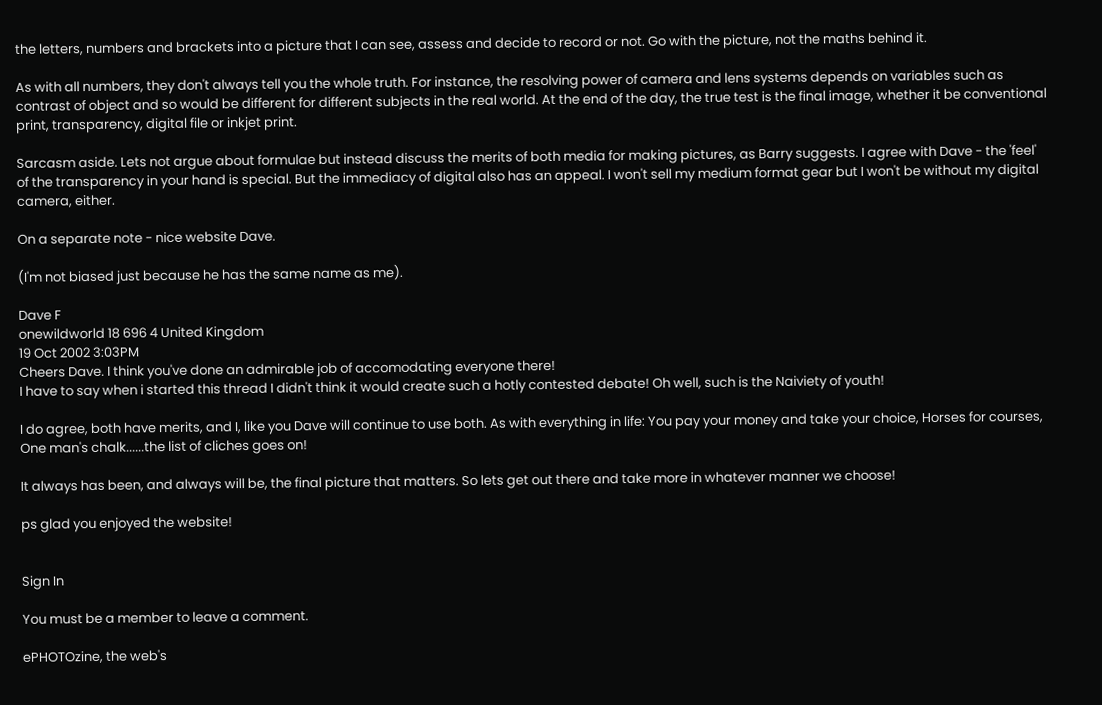the letters, numbers and brackets into a picture that I can see, assess and decide to record or not. Go with the picture, not the maths behind it.

As with all numbers, they don't always tell you the whole truth. For instance, the resolving power of camera and lens systems depends on variables such as contrast of object and so would be different for different subjects in the real world. At the end of the day, the true test is the final image, whether it be conventional print, transparency, digital file or inkjet print.

Sarcasm aside. Lets not argue about formulae but instead discuss the merits of both media for making pictures, as Barry suggests. I agree with Dave - the 'feel' of the transparency in your hand is special. But the immediacy of digital also has an appeal. I won't sell my medium format gear but I won't be without my digital camera, either.

On a separate note - nice website Dave.

(I'm not biased just because he has the same name as me).

Dave F
onewildworld 18 696 4 United Kingdom
19 Oct 2002 3:03PM
Cheers Dave. I think you've done an admirable job of accomodating everyone there!
I have to say when i started this thread I didn't think it would create such a hotly contested debate! Oh well, such is the Naiviety of youth!

I do agree, both have merits, and I, like you Dave will continue to use both. As with everything in life: You pay your money and take your choice, Horses for courses, One man's chalk......the list of cliches goes on!

It always has been, and always will be, the final picture that matters. So lets get out there and take more in whatever manner we choose!

ps glad you enjoyed the website!


Sign In

You must be a member to leave a comment.

ePHOTOzine, the web's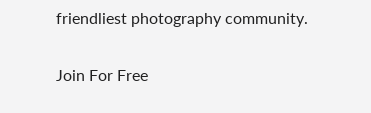friendliest photography community.

Join For Free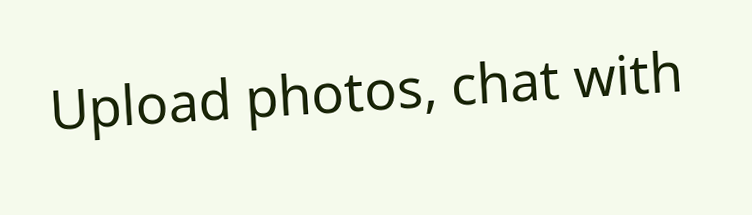Upload photos, chat with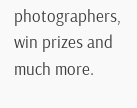photographers, win prizes and much more.